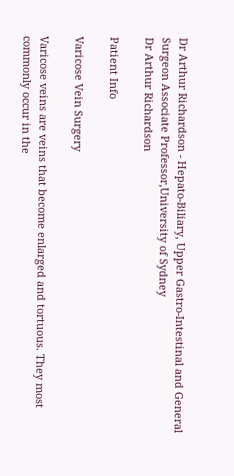Dr Arthur Richardson - Hepato-Biliary, Upper Gastro-Intestinal and General Surgeon Associate Professor,University of Sydney
Dr Arthur Richardson

Patient Info

Varicose Vein Surgery

Varicose veins are veins that become enlarged and tortuous. They most commonly occur in the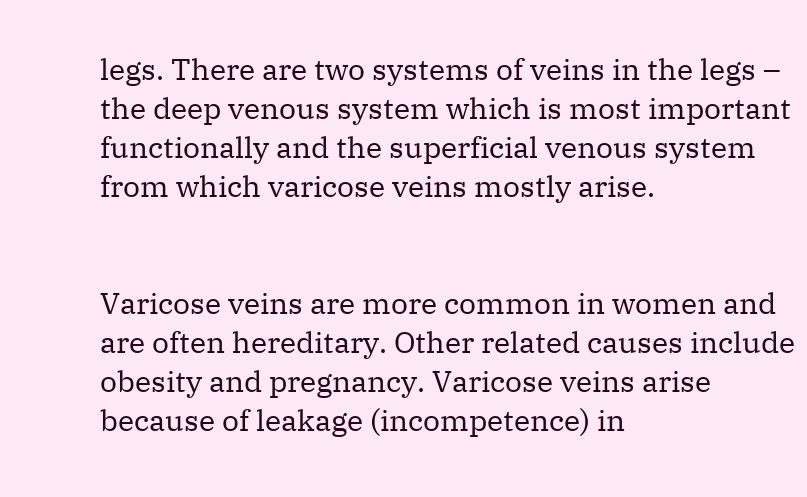legs. There are two systems of veins in the legs – the deep venous system which is most important functionally and the superficial venous system from which varicose veins mostly arise.


Varicose veins are more common in women and are often hereditary. Other related causes include obesity and pregnancy. Varicose veins arise because of leakage (incompetence) in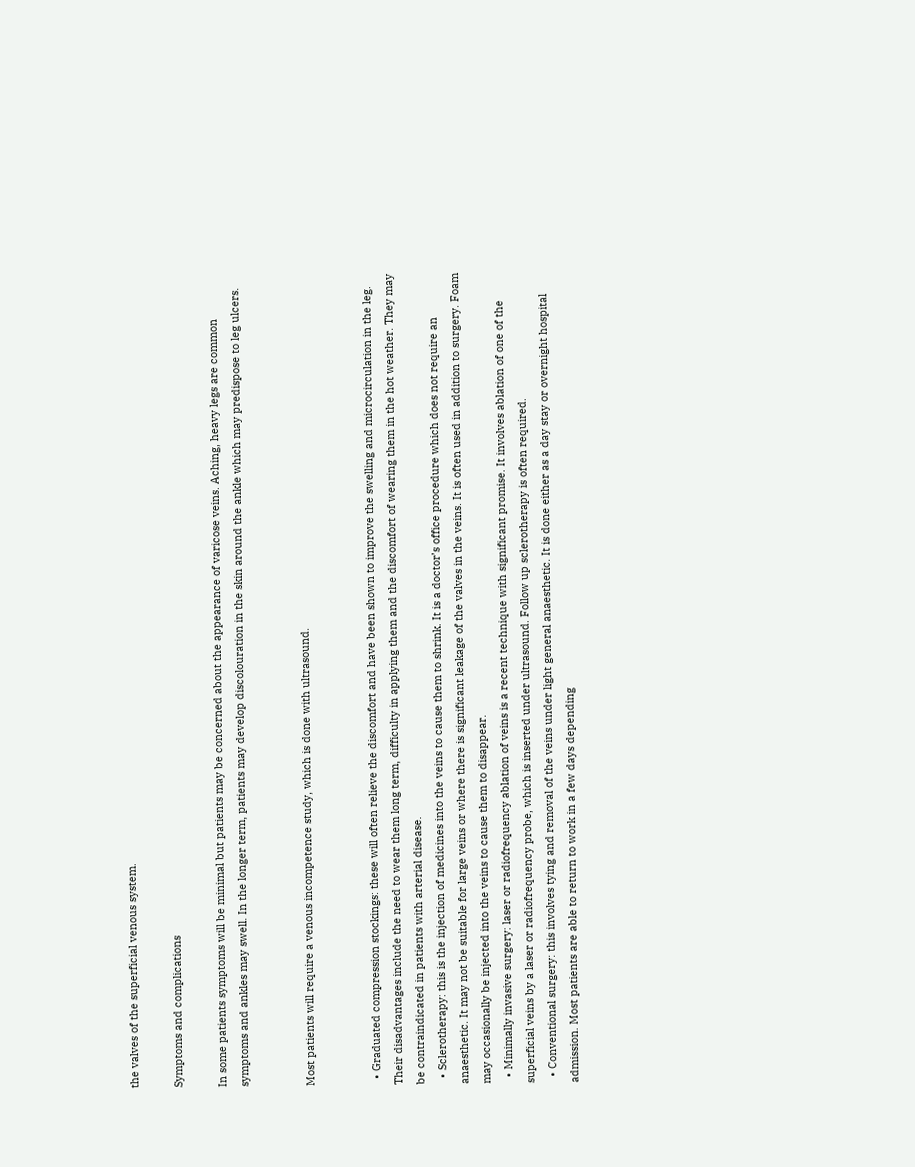the valves of the superficial venous system.

Symptoms and complications

In some patients symptoms will be minimal but patients may be concerned about the appearance of varicose veins. Aching, heavy legs are common symptoms and ankles may swell. In the longer term, patients may develop discolouration in the skin around the ankle which may predispose to leg ulcers.


Most patients will require a venous incompetence study, which is done with ultrasound.


  • Graduated compression stockings: these will often relieve the discomfort and have been shown to improve the swelling and microcirculation in the leg. Their disadvantages include the need to wear them long term, difficulty in applying them and the discomfort of wearing them in the hot weather. They may be contraindicated in patients with arterial disease.
  • Sclerotherapy: this is the injection of medicines into the veins to cause them to shrink. It is a doctor’s office procedure which does not require an anaesthetic. It may not be suitable for large veins or where there is significant leakage of the valves in the veins. It is often used in addition to surgery. Foam may occasionally be injected into the veins to cause them to disappear.
  • Minimally invasive surgery: laser or radiofrequency ablation of veins is a recent technique with significant promise. It involves ablation of one of the superficial veins by a laser or radiofrequency probe, which is inserted under ultrasound. Follow up sclerotherapy is often required.
  • Conventional surgery: this involves tying and removal of the veins under light general anaesthetic. It is done either as a day stay or overnight hospital admission. Most patients are able to return to work in a few days depending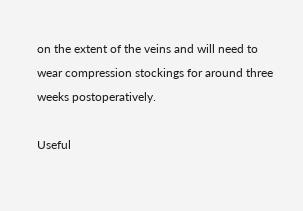on the extent of the veins and will need to wear compression stockings for around three weeks postoperatively.

Useful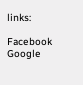links:

Facebook Google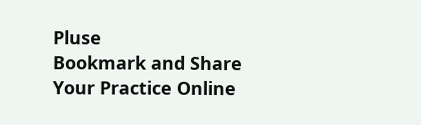Pluse
Bookmark and Share
Your Practice Online